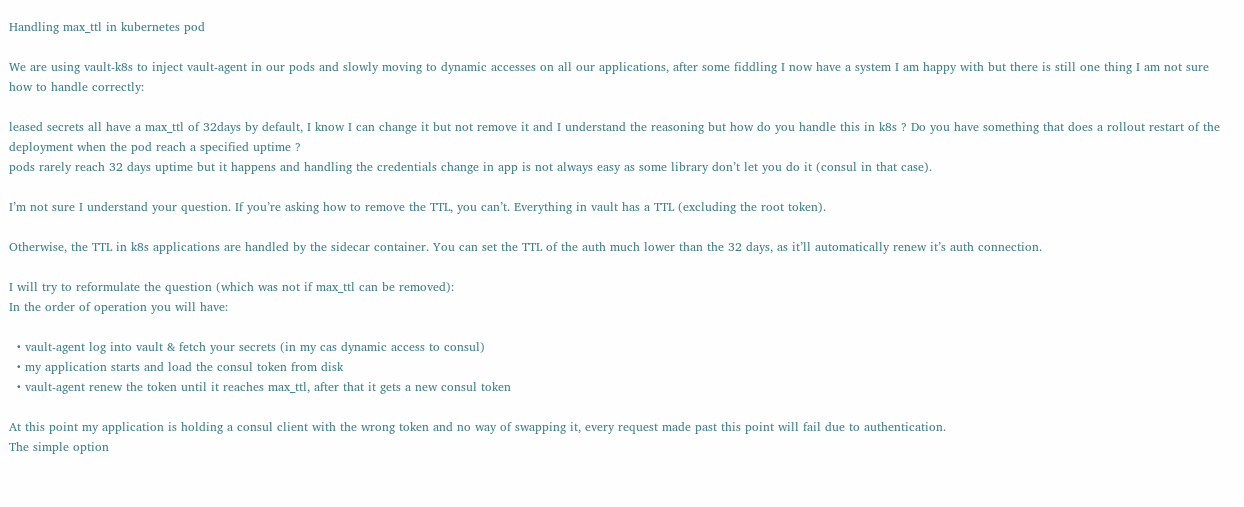Handling max_ttl in kubernetes pod

We are using vault-k8s to inject vault-agent in our pods and slowly moving to dynamic accesses on all our applications, after some fiddling I now have a system I am happy with but there is still one thing I am not sure how to handle correctly:

leased secrets all have a max_ttl of 32days by default, I know I can change it but not remove it and I understand the reasoning but how do you handle this in k8s ? Do you have something that does a rollout restart of the deployment when the pod reach a specified uptime ?
pods rarely reach 32 days uptime but it happens and handling the credentials change in app is not always easy as some library don’t let you do it (consul in that case).

I’m not sure I understand your question. If you’re asking how to remove the TTL, you can’t. Everything in vault has a TTL (excluding the root token).

Otherwise, the TTL in k8s applications are handled by the sidecar container. You can set the TTL of the auth much lower than the 32 days, as it’ll automatically renew it’s auth connection.

I will try to reformulate the question (which was not if max_ttl can be removed):
In the order of operation you will have:

  • vault-agent log into vault & fetch your secrets (in my cas dynamic access to consul)
  • my application starts and load the consul token from disk
  • vault-agent renew the token until it reaches max_ttl, after that it gets a new consul token

At this point my application is holding a consul client with the wrong token and no way of swapping it, every request made past this point will fail due to authentication.
The simple option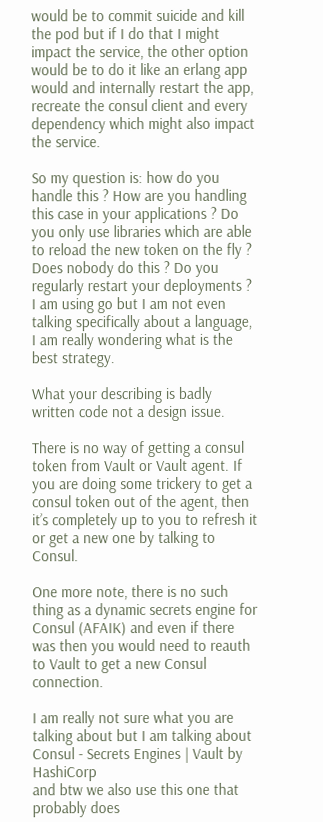would be to commit suicide and kill the pod but if I do that I might impact the service, the other option would be to do it like an erlang app would and internally restart the app, recreate the consul client and every dependency which might also impact the service.

So my question is: how do you handle this ? How are you handling this case in your applications ? Do you only use libraries which are able to reload the new token on the fly ? Does nobody do this ? Do you regularly restart your deployments ?
I am using go but I am not even talking specifically about a language, I am really wondering what is the best strategy.

What your describing is badly written code not a design issue.

There is no way of getting a consul token from Vault or Vault agent. If you are doing some trickery to get a consul token out of the agent, then it’s completely up to you to refresh it or get a new one by talking to Consul.

One more note, there is no such thing as a dynamic secrets engine for Consul (AFAIK) and even if there was then you would need to reauth to Vault to get a new Consul connection.

I am really not sure what you are talking about but I am talking about Consul - Secrets Engines | Vault by HashiCorp
and btw we also use this one that probably does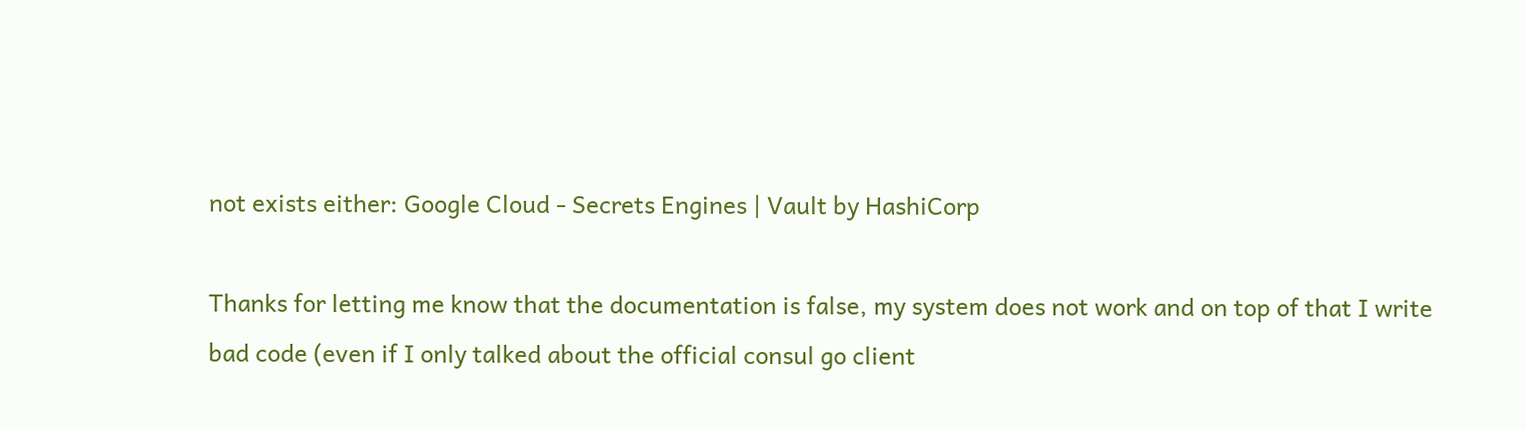not exists either: Google Cloud - Secrets Engines | Vault by HashiCorp

Thanks for letting me know that the documentation is false, my system does not work and on top of that I write bad code (even if I only talked about the official consul go client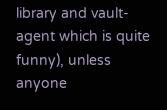library and vault-agent which is quite funny), unless anyone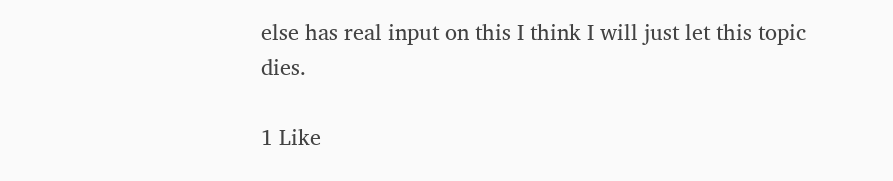else has real input on this I think I will just let this topic dies.

1 Like